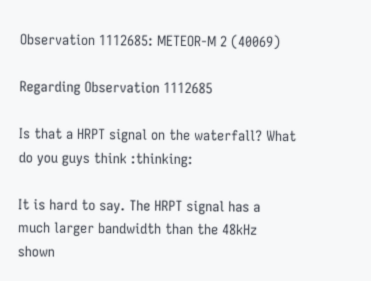Observation 1112685: METEOR-M 2 (40069)

Regarding Observation 1112685

Is that a HRPT signal on the waterfall? What do you guys think :thinking:

It is hard to say. The HRPT signal has a much larger bandwidth than the 48kHz shown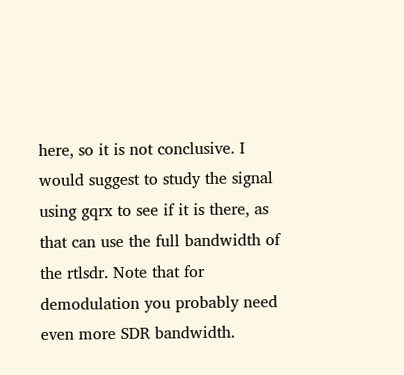here, so it is not conclusive. I would suggest to study the signal using gqrx to see if it is there, as that can use the full bandwidth of the rtlsdr. Note that for demodulation you probably need even more SDR bandwidth.